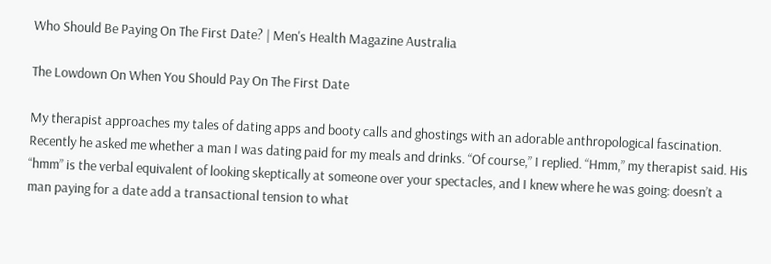Who Should Be Paying On The First Date? | Men's Health Magazine Australia

The Lowdown On When You Should Pay On The First Date

My therapist approaches my tales of dating apps and booty calls and ghostings with an adorable anthropological fascination. Recently he asked me whether a man I was dating paid for my meals and drinks. “Of course,” I replied. “Hmm,” my therapist said. His “hmm” is the verbal equivalent of looking skeptically at someone over your spectacles, and I knew where he was going: doesn’t a man paying for a date add a transactional tension to what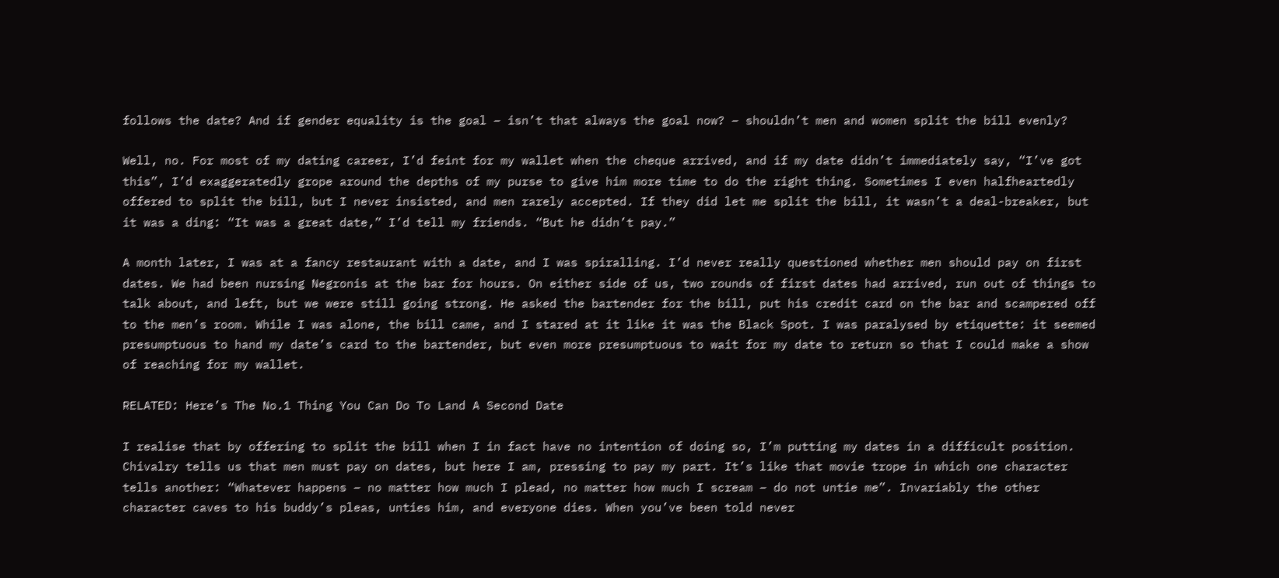follows the date? And if gender equality is the goal – isn’t that always the goal now? – shouldn’t men and women split the bill evenly?

Well, no. For most of my dating career, I’d feint for my wallet when the cheque arrived, and if my date didn’t immediately say, “I’ve got this”, I’d exaggeratedly grope around the depths of my purse to give him more time to do the right thing. Sometimes I even halfheartedly offered to split the bill, but I never insisted, and men rarely accepted. If they did let me split the bill, it wasn’t a deal-breaker, but it was a ding: “It was a great date,” I’d tell my friends. “But he didn’t pay.”

A month later, I was at a fancy restaurant with a date, and I was spiralling. I’d never really questioned whether men should pay on first dates. We had been nursing Negronis at the bar for hours. On either side of us, two rounds of first dates had arrived, run out of things to talk about, and left, but we were still going strong. He asked the bartender for the bill, put his credit card on the bar and scampered off to the men’s room. While I was alone, the bill came, and I stared at it like it was the Black Spot. I was paralysed by etiquette: it seemed presumptuous to hand my date’s card to the bartender, but even more presumptuous to wait for my date to return so that I could make a show of reaching for my wallet.

RELATED: Here’s The No.1 Thing You Can Do To Land A Second Date

I realise that by offering to split the bill when I in fact have no intention of doing so, I’m putting my dates in a difficult position. Chivalry tells us that men must pay on dates, but here I am, pressing to pay my part. It’s like that movie trope in which one character tells another: “Whatever happens – no matter how much I plead, no matter how much I scream – do not untie me”. Invariably the other character caves to his buddy’s pleas, unties him, and everyone dies. When you’ve been told never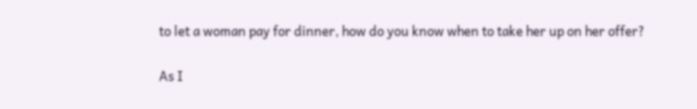to let a woman pay for dinner, how do you know when to take her up on her offer?

As I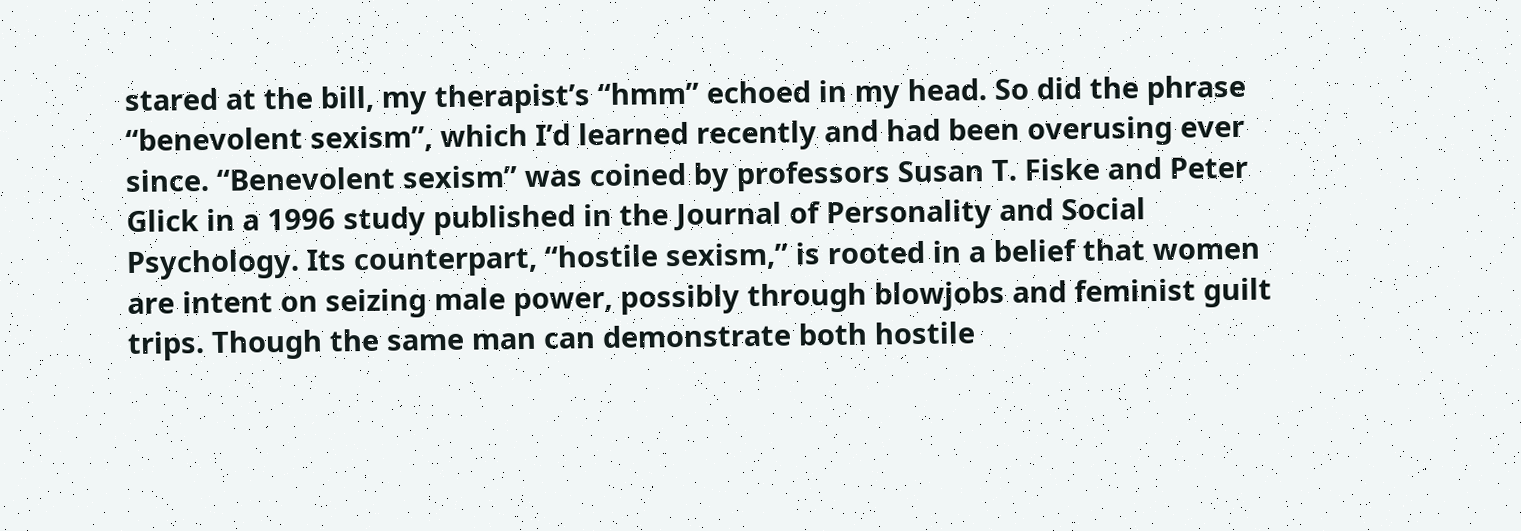stared at the bill, my therapist’s “hmm” echoed in my head. So did the phrase “benevolent sexism”, which I’d learned recently and had been overusing ever since. “Benevolent sexism” was coined by professors Susan T. Fiske and Peter Glick in a 1996 study published in the Journal of Personality and Social Psychology. Its counterpart, “hostile sexism,” is rooted in a belief that women are intent on seizing male power, possibly through blowjobs and feminist guilt trips. Though the same man can demonstrate both hostile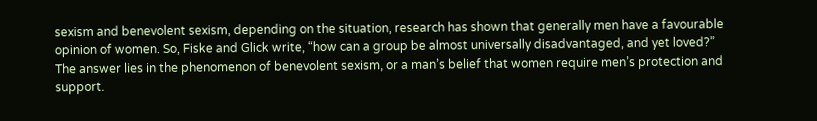sexism and benevolent sexism, depending on the situation, research has shown that generally men have a favourable opinion of women. So, Fiske and Glick write, “how can a group be almost universally disadvantaged, and yet loved?” The answer lies in the phenomenon of benevolent sexism, or a man’s belief that women require men’s protection and support.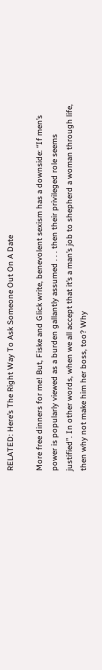RELATED: Here’s The Right Way To Ask Someone Out On A Date

More free dinners for me! But, Fiske and Glick write, benevolent sexism has a downside: “If men’s power is popularly viewed as a burden gallantly assumed . . . then their privileged role seems justified”. In other words, when we all accept that it’s a man’s job to shepherd a woman through life, then why not make him her boss, too? Why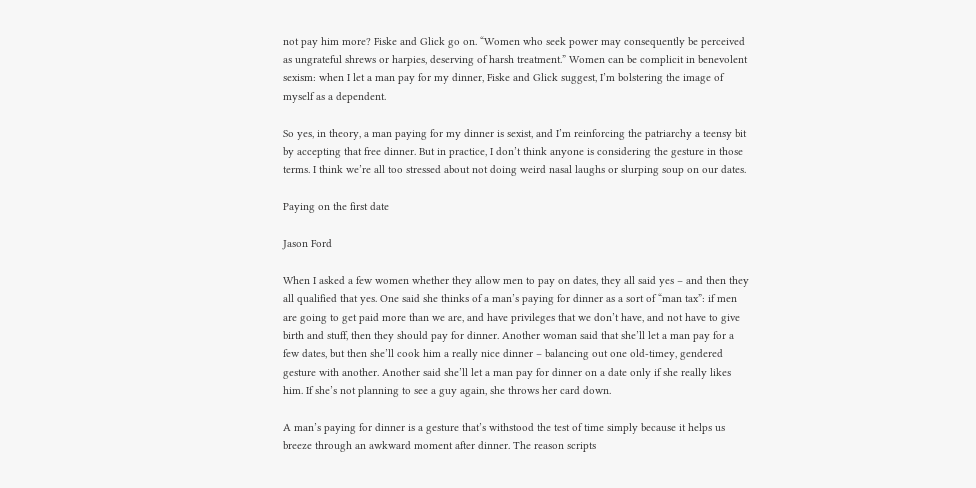not pay him more? Fiske and Glick go on. “Women who seek power may consequently be perceived as ungrateful shrews or harpies, deserving of harsh treatment.” Women can be complicit in benevolent sexism: when I let a man pay for my dinner, Fiske and Glick suggest, I’m bolstering the image of myself as a dependent.

So yes, in theory, a man paying for my dinner is sexist, and I’m reinforcing the patriarchy a teensy bit by accepting that free dinner. But in practice, I don’t think anyone is considering the gesture in those terms. I think we’re all too stressed about not doing weird nasal laughs or slurping soup on our dates.

Paying on the first date

Jason Ford

When I asked a few women whether they allow men to pay on dates, they all said yes – and then they all qualified that yes. One said she thinks of a man’s paying for dinner as a sort of “man tax”: if men are going to get paid more than we are, and have privileges that we don’t have, and not have to give birth and stuff, then they should pay for dinner. Another woman said that she’ll let a man pay for a few dates, but then she’ll cook him a really nice dinner – balancing out one old-timey, gendered gesture with another. Another said she’ll let a man pay for dinner on a date only if she really likes him. If she’s not planning to see a guy again, she throws her card down.

A man’s paying for dinner is a gesture that’s withstood the test of time simply because it helps us breeze through an awkward moment after dinner. The reason scripts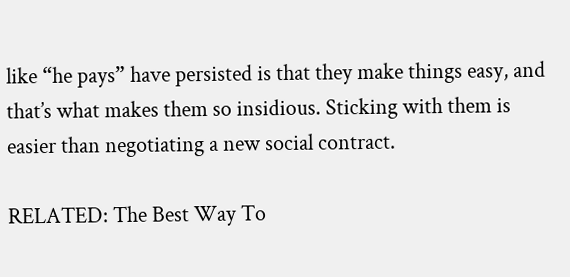like “he pays” have persisted is that they make things easy, and that’s what makes them so insidious. Sticking with them is easier than negotiating a new social contract.

RELATED: The Best Way To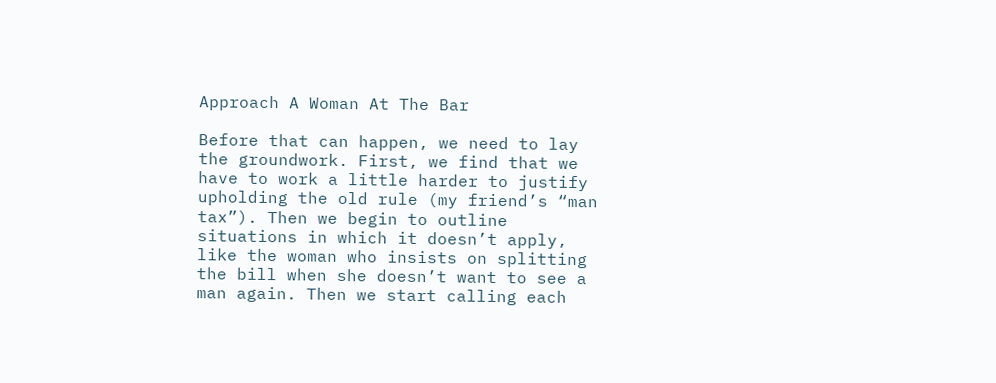Approach A Woman At The Bar

Before that can happen, we need to lay the groundwork. First, we find that we have to work a little harder to justify upholding the old rule (my friend’s “man tax”). Then we begin to outline situations in which it doesn’t apply, like the woman who insists on splitting the bill when she doesn’t want to see a man again. Then we start calling each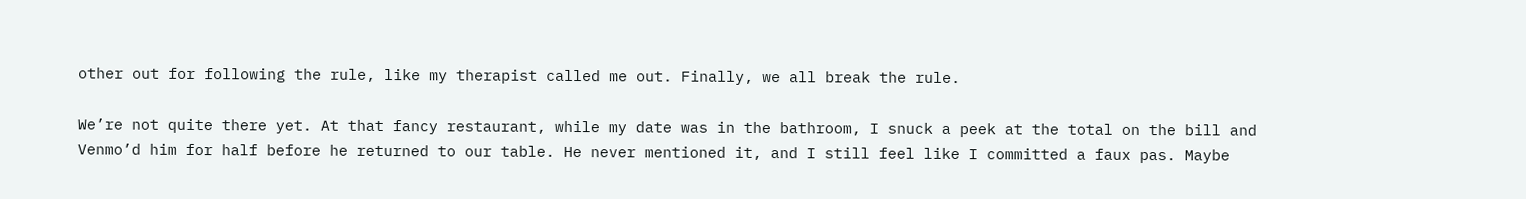other out for following the rule, like my therapist called me out. Finally, we all break the rule.

We’re not quite there yet. At that fancy restaurant, while my date was in the bathroom, I snuck a peek at the total on the bill and Venmo’d him for half before he returned to our table. He never mentioned it, and I still feel like I committed a faux pas. Maybe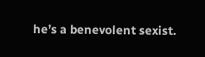he’s a benevolent sexist.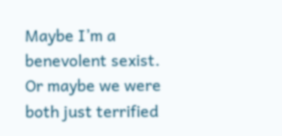Maybe I’m a benevolent sexist. Or maybe we were both just terrified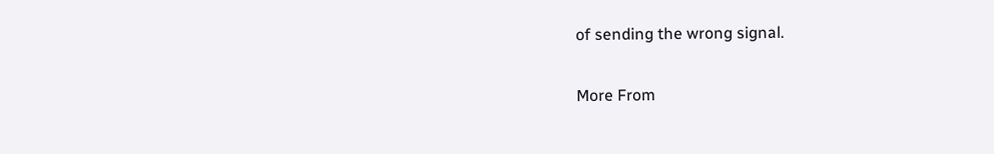of sending the wrong signal.

More From